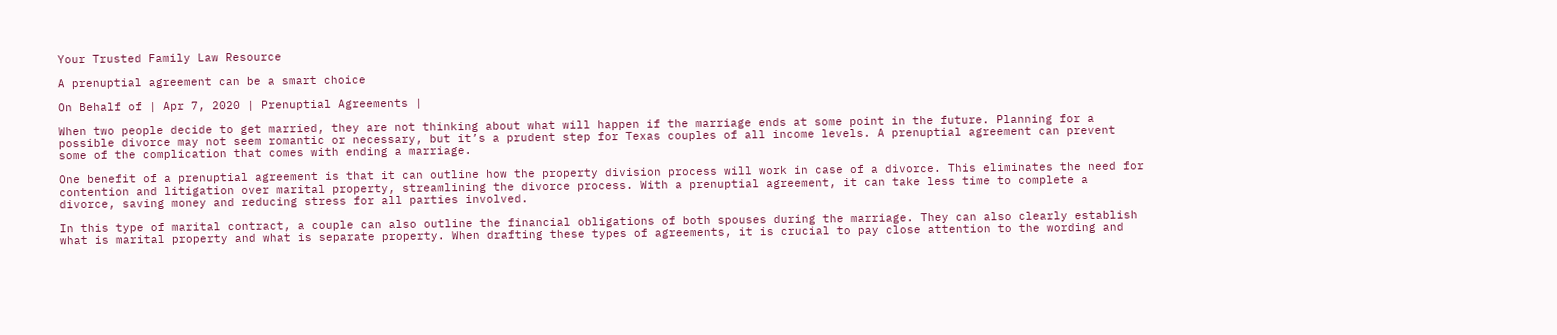Your Trusted Family Law Resource

A prenuptial agreement can be a smart choice

On Behalf of | Apr 7, 2020 | Prenuptial Agreements |

When two people decide to get married, they are not thinking about what will happen if the marriage ends at some point in the future. Planning for a possible divorce may not seem romantic or necessary, but it’s a prudent step for Texas couples of all income levels. A prenuptial agreement can prevent some of the complication that comes with ending a marriage.

One benefit of a prenuptial agreement is that it can outline how the property division process will work in case of a divorce. This eliminates the need for contention and litigation over marital property, streamlining the divorce process. With a prenuptial agreement, it can take less time to complete a divorce, saving money and reducing stress for all parties involved.

In this type of marital contract, a couple can also outline the financial obligations of both spouses during the marriage. They can also clearly establish what is marital property and what is separate property. When drafting these types of agreements, it is crucial to pay close attention to the wording and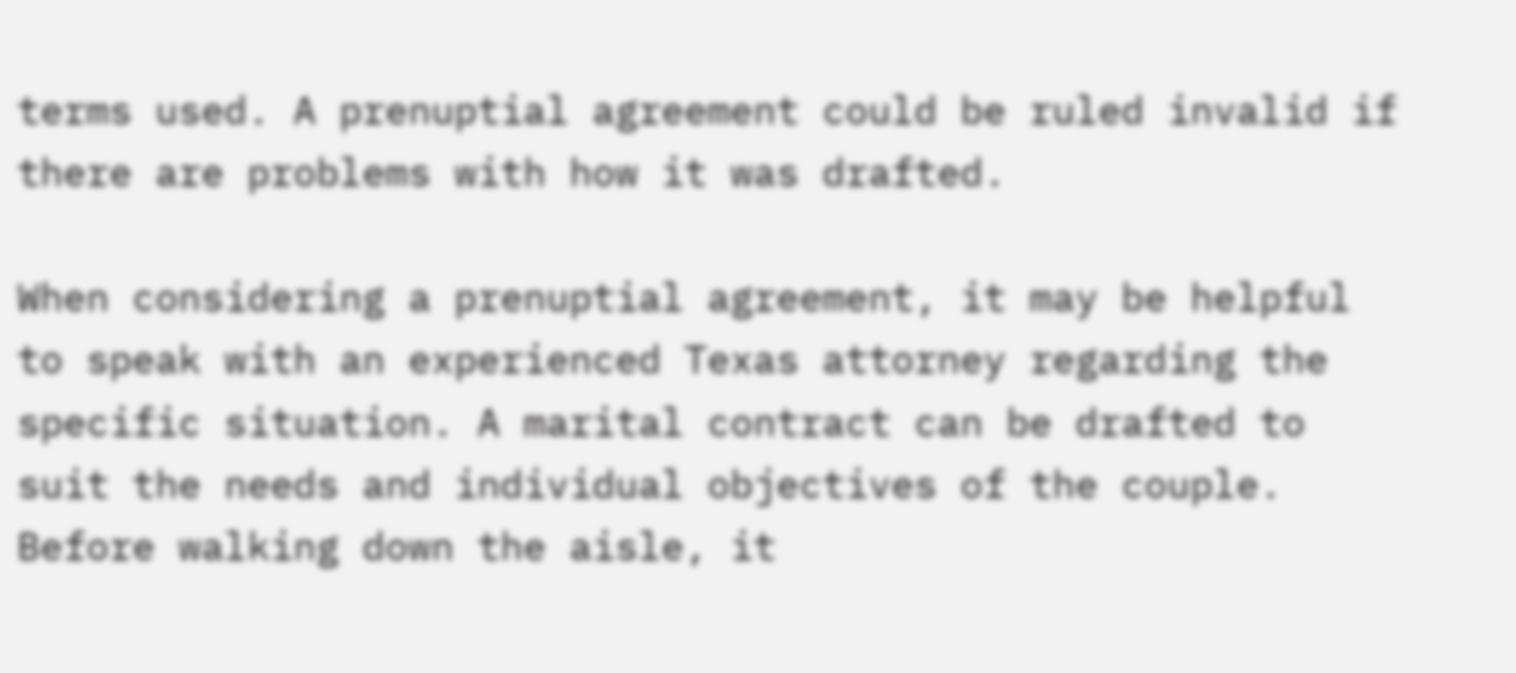terms used. A prenuptial agreement could be ruled invalid if there are problems with how it was drafted.

When considering a prenuptial agreement, it may be helpful to speak with an experienced Texas attorney regarding the specific situation. A marital contract can be drafted to suit the needs and individual objectives of the couple. Before walking down the aisle, it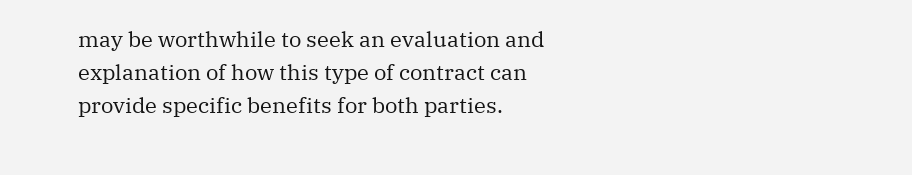may be worthwhile to seek an evaluation and explanation of how this type of contract can provide specific benefits for both parties.